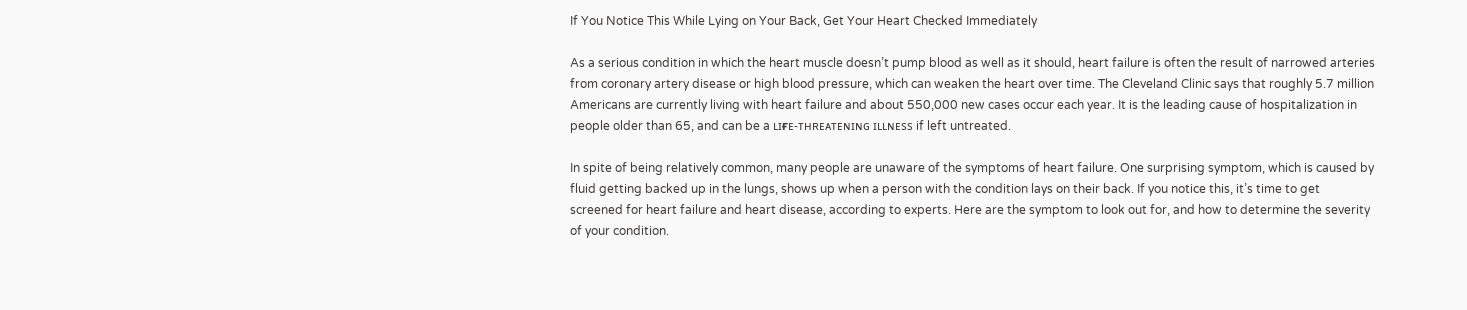If You Notice This While Lying on Your Back, Get Your Heart Checked Immediately

As a serious condition in which the heart muscle doesn’t pump blood as well as it should, heart failure is often the result of narrowed arteries from coronary artery disease or high blood pressure, which can weaken the heart over time. The Cleveland Clinic says that roughly 5.7 million Americans are currently living with heart failure and about 550,000 new cases occur each year. It is the leading cause of hospitalization in people older than 65, and can be a ʟɪғᴇ-ᴛʜʀᴇᴀᴛᴇɴɪɴɢ ɪʟʟɴᴇss if left untreated.

In spite of being relatively common, many people are unaware of the symptoms of heart failure. One surprising symptom, which is caused by fluid getting backed up in the lungs, shows up when a person with the condition lays on their back. If you notice this, it’s time to get screened for heart failure and heart disease, according to experts. Here are the symptom to look out for, and how to determine the severity of your condition.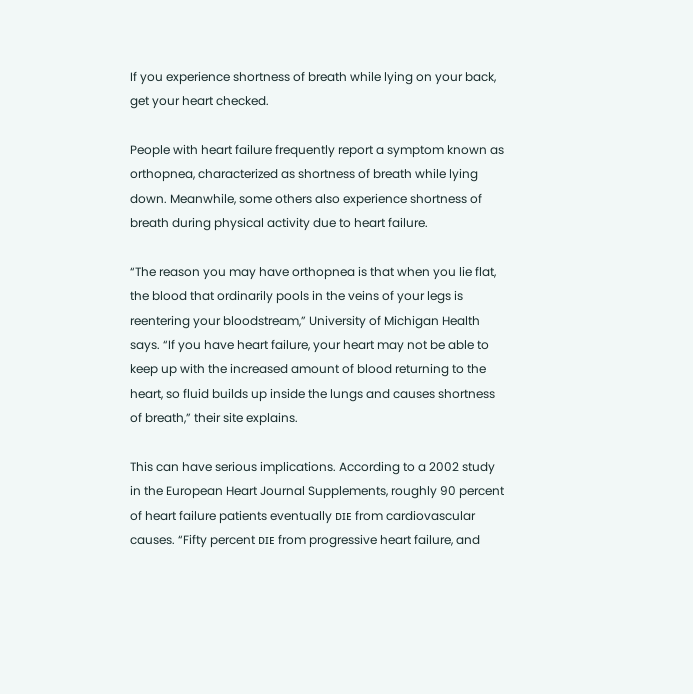If you experience shortness of breath while lying on your back, get your heart checked.

People with heart failure frequently report a symptom known as orthopnea, characterized as shortness of breath while lying down. Meanwhile, some others also experience shortness of breath during physical activity due to heart failure.

“The reason you may have orthopnea is that when you lie flat, the blood that ordinarily pools in the veins of your legs is reentering your bloodstream,” University of Michigan Health says. “If you have heart failure, your heart may not be able to keep up with the increased amount of blood returning to the heart, so fluid builds up inside the lungs and causes shortness of breath,” their site explains.

This can have serious implications. According to a 2002 study in the European Heart Journal Supplements, roughly 90 percent of heart failure patients eventually ᴅɪᴇ from cardiovascular causes. “Fifty percent ᴅɪᴇ from progressive heart failure, and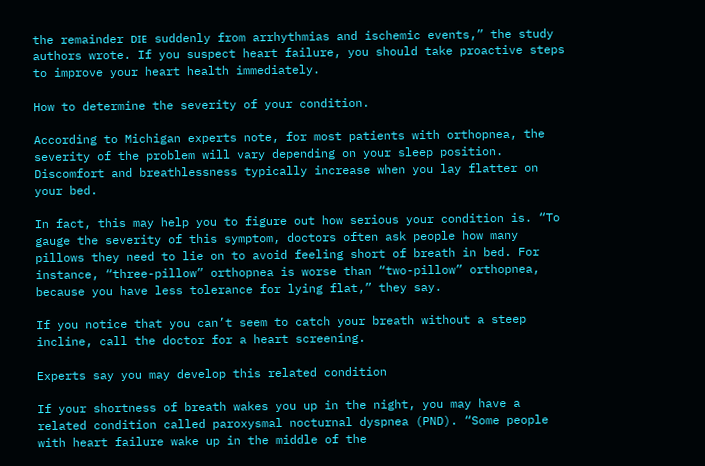the remainder ᴅɪᴇ suddenly from arrhythmias and ischemic events,” the study authors wrote. If you suspect heart failure, you should take proactive steps to improve your heart health immediately.

How to determine the severity of your condition.

According to Michigan experts note, for most patients with orthopnea, the severity of the problem will vary depending on your sleep position. Discomfort and breathlessness typically increase when you lay flatter on your bed.

In fact, this may help you to figure out how serious your condition is. “To gauge the severity of this symptom, doctors often ask people how many pillows they need to lie on to avoid feeling short of breath in bed. For instance, “three-pillow” orthopnea is worse than “two-pillow” orthopnea, because you have less tolerance for lying flat,” they say.

If you notice that you can’t seem to catch your breath without a steep incline, call the doctor for a heart screening.

Experts say you may develop this related condition

If your shortness of breath wakes you up in the night, you may have a related condition called paroxysmal nocturnal dyspnea (PND). “Some people with heart failure wake up in the middle of the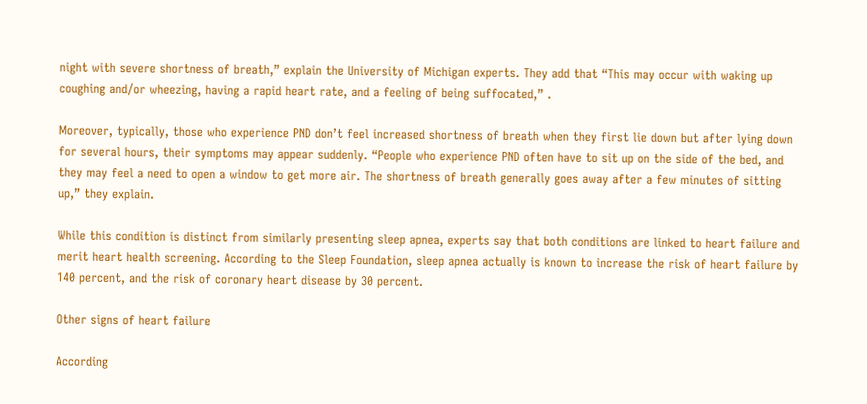night with severe shortness of breath,” explain the University of Michigan experts. They add that “This may occur with waking up coughing and/or wheezing, having a rapid heart rate, and a feeling of being suffocated,” .

Moreover, typically, those who experience PND don’t feel increased shortness of breath when they first lie down but after lying down for several hours, their symptoms may appear suddenly. “People who experience PND often have to sit up on the side of the bed, and they may feel a need to open a window to get more air. The shortness of breath generally goes away after a few minutes of sitting up,” they explain.

While this condition is distinct from similarly presenting sleep apnea, experts say that both conditions are linked to heart failure and merit heart health screening. According to the Sleep Foundation, sleep apnea actually is known to increase the risk of heart failure by 140 percent, and the risk of coronary heart disease by 30 percent.

Other signs of heart failure

According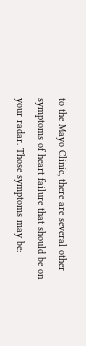to the Mayo Clinic, there are several other symptoms of heart failure that should be on your radar. Those symptoms may be: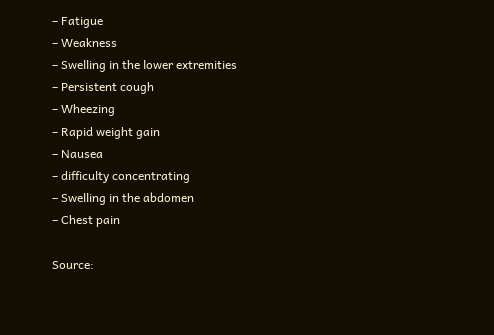– Fatigue
– Weakness
– Swelling in the lower extremities
– Persistent cough
– Wheezing
– Rapid weight gain
– Nausea
– difficulty concentrating
– Swelling in the abdomen
– Chest pain

Source: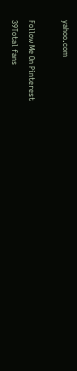yahoo.com

Follow Me On Pinterest
39Total fans